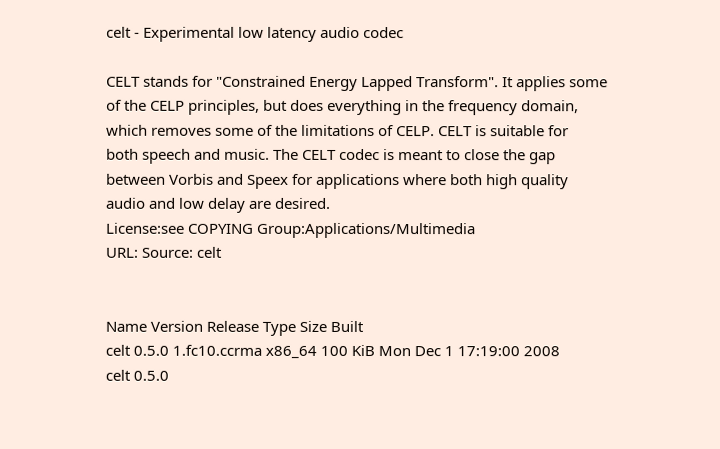celt - Experimental low latency audio codec

CELT stands for "Constrained Energy Lapped Transform". It applies some
of the CELP principles, but does everything in the frequency domain,
which removes some of the limitations of CELP. CELT is suitable for
both speech and music. The CELT codec is meant to close the gap
between Vorbis and Speex for applications where both high quality
audio and low delay are desired.
License:see COPYING Group:Applications/Multimedia
URL: Source: celt


Name Version Release Type Size Built
celt 0.5.0 1.fc10.ccrma x86_64 100 KiB Mon Dec 1 17:19:00 2008
celt 0.5.0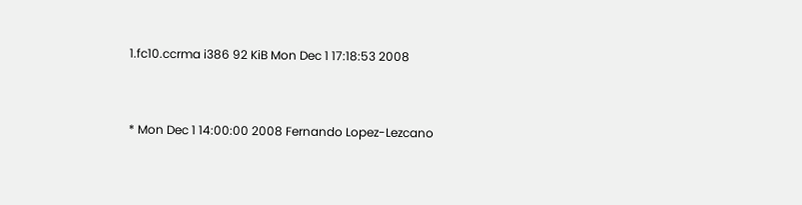1.fc10.ccrma i386 92 KiB Mon Dec 1 17:18:53 2008


* Mon Dec 1 14:00:00 2008 Fernando Lopez-Lezcano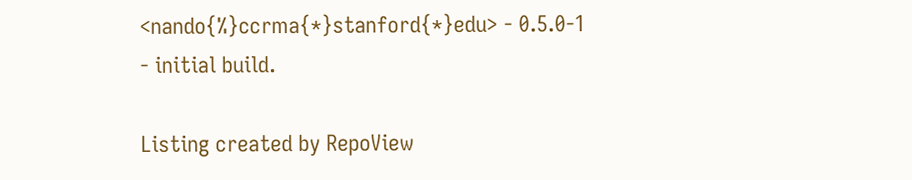<nando{%}ccrma{*}stanford{*}edu> - 0.5.0-1
- initial build.

Listing created by RepoView